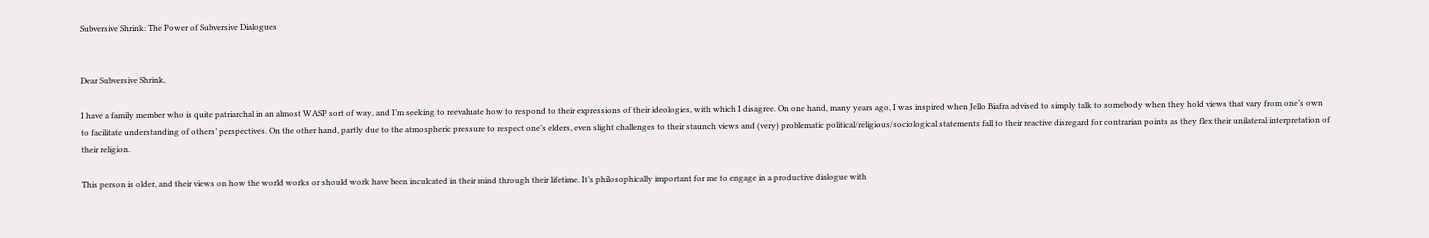Subversive Shrink: The Power of Subversive Dialogues


Dear Subversive Shrink,

I have a family member who is quite patriarchal in an almost WASP sort of way, and I’m seeking to reevaluate how to respond to their expressions of their ideologies, with which I disagree. On one hand, many years ago, I was inspired when Jello Biafra advised to simply talk to somebody when they hold views that vary from one’s own to facilitate understanding of others’ perspectives. On the other hand, partly due to the atmospheric pressure to respect one’s elders, even slight challenges to their staunch views and (very) problematic political/religious/sociological statements fall to their reactive disregard for contrarian points as they flex their unilateral interpretation of their religion.

This person is older, and their views on how the world works or should work have been inculcated in their mind through their lifetime. It’s philosophically important for me to engage in a productive dialogue with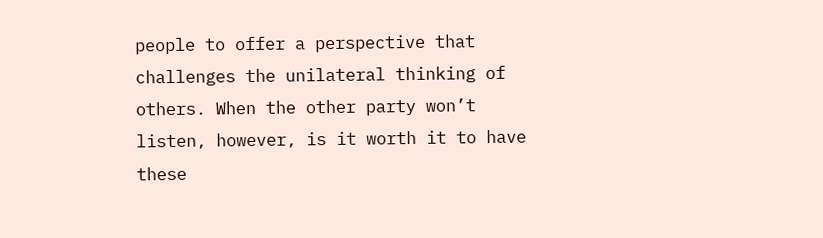people to offer a perspective that challenges the unilateral thinking of others. When the other party won’t listen, however, is it worth it to have these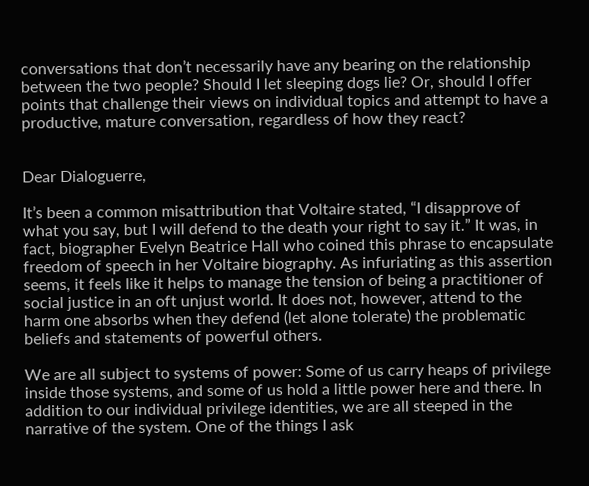conversations that don’t necessarily have any bearing on the relationship between the two people? Should I let sleeping dogs lie? Or, should I offer points that challenge their views on individual topics and attempt to have a productive, mature conversation, regardless of how they react?


Dear Dialoguerre,

It’s been a common misattribution that Voltaire stated, “I disapprove of what you say, but I will defend to the death your right to say it.” It was, in fact, biographer Evelyn Beatrice Hall who coined this phrase to encapsulate freedom of speech in her Voltaire biography. As infuriating as this assertion seems, it feels like it helps to manage the tension of being a practitioner of social justice in an oft unjust world. It does not, however, attend to the harm one absorbs when they defend (let alone tolerate) the problematic beliefs and statements of powerful others.

We are all subject to systems of power: Some of us carry heaps of privilege inside those systems, and some of us hold a little power here and there. In addition to our individual privilege identities, we are all steeped in the narrative of the system. One of the things I ask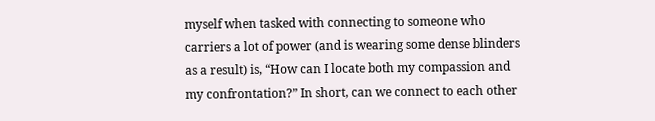myself when tasked with connecting to someone who carriers a lot of power (and is wearing some dense blinders as a result) is, “How can I locate both my compassion and my confrontation?” In short, can we connect to each other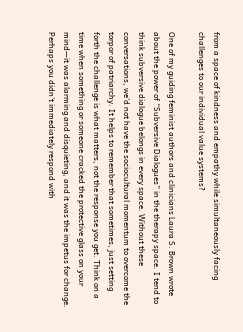from a space of kindness and empathy while simultaneously facing challenges to our individual value systems?

One of my guiding feminist authors and clinicians Laura S. Brown wrote about the power of “Subversive Dialogues” in the therapy space. I tend to think subversive dialogue belongs in every space. Without these conversations, we’d not have the sociocultural momentum to overcome the torpor of patriarchy. It helps to remember that sometimes, just setting forth the challenge is what matters, not the response you get. Think on a time when something or someone cracked the protective glass on your mind—it was alarming and disquieting, and it was the impetus for change. Perhaps you didn’t immediately respond with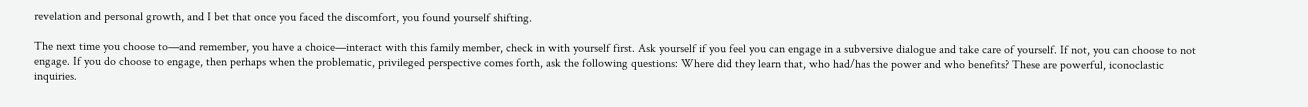revelation and personal growth, and I bet that once you faced the discomfort, you found yourself shifting.

The next time you choose to—and remember, you have a choice—interact with this family member, check in with yourself first. Ask yourself if you feel you can engage in a subversive dialogue and take care of yourself. If not, you can choose to not engage. If you do choose to engage, then perhaps when the problematic, privileged perspective comes forth, ask the following questions: Where did they learn that, who had/has the power and who benefits? These are powerful, iconoclastic inquiries.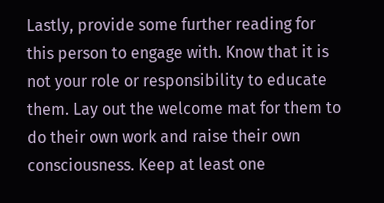Lastly, provide some further reading for this person to engage with. Know that it is not your role or responsibility to educate them. Lay out the welcome mat for them to do their own work and raise their own consciousness. Keep at least one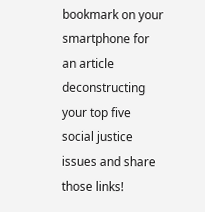bookmark on your smartphone for an article deconstructing your top five social justice issues and share those links!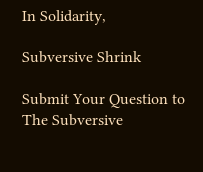In Solidarity,

Subversive Shrink

Submit Your Question to The Subversive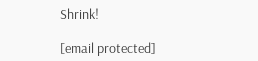Shrink!

[email protected]